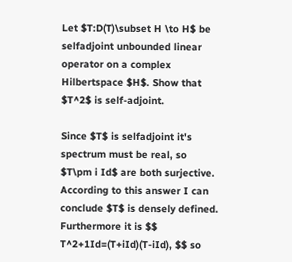Let $T:D(T)\subset H \to H$ be selfadjoint unbounded linear operator on a complex Hilbertspace $H$. Show that $T^2$ is self-adjoint.

Since $T$ is selfadjoint it's spectrum must be real, so $T\pm i Id$ are both surjective. According to this answer I can conclude $T$ is densely defined. Furthermore it is $$ T^2+1Id=(T+iId)(T-iId), $$ so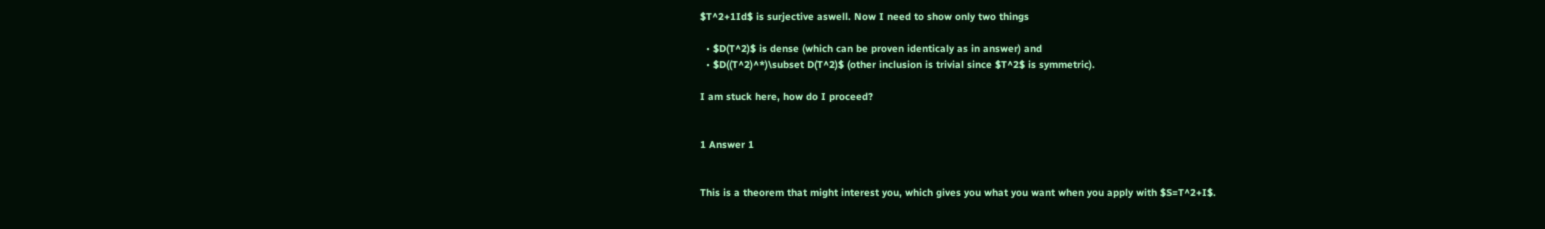$T^2+1Id$ is surjective aswell. Now I need to show only two things

  • $D(T^2)$ is dense (which can be proven identicaly as in answer) and
  • $D((T^2)^*)\subset D(T^2)$ (other inclusion is trivial since $T^2$ is symmetric).

I am stuck here, how do I proceed?


1 Answer 1


This is a theorem that might interest you, which gives you what you want when you apply with $S=T^2+I$.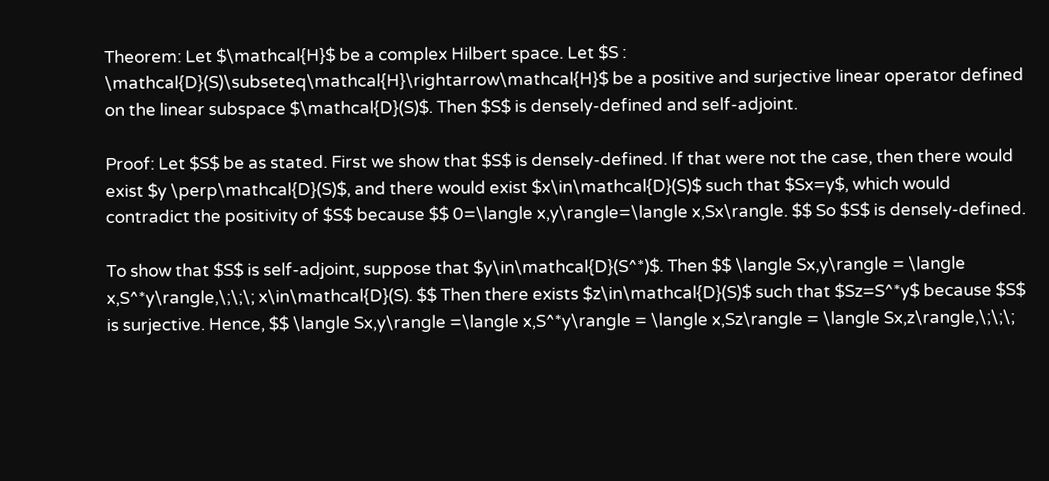Theorem: Let $\mathcal{H}$ be a complex Hilbert space. Let $S : \mathcal{D}(S)\subseteq\mathcal{H}\rightarrow\mathcal{H}$ be a positive and surjective linear operator defined on the linear subspace $\mathcal{D}(S)$. Then $S$ is densely-defined and self-adjoint.

Proof: Let $S$ be as stated. First we show that $S$ is densely-defined. If that were not the case, then there would exist $y \perp\mathcal{D}(S)$, and there would exist $x\in\mathcal{D}(S)$ such that $Sx=y$, which would contradict the positivity of $S$ because $$ 0=\langle x,y\rangle=\langle x,Sx\rangle. $$ So $S$ is densely-defined.

To show that $S$ is self-adjoint, suppose that $y\in\mathcal{D}(S^*)$. Then $$ \langle Sx,y\rangle = \langle x,S^*y\rangle,\;\;\; x\in\mathcal{D}(S). $$ Then there exists $z\in\mathcal{D}(S)$ such that $Sz=S^*y$ because $S$ is surjective. Hence, $$ \langle Sx,y\rangle =\langle x,S^*y\rangle = \langle x,Sz\rangle = \langle Sx,z\rangle,\;\;\;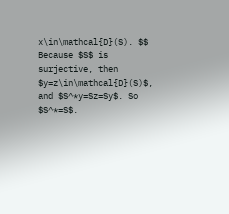x\in\mathcal{D}(S). $$ Because $S$ is surjective, then $y=z\in\mathcal{D}(S)$, and $S^*y=Sz=Sy$. So $S^*=S$.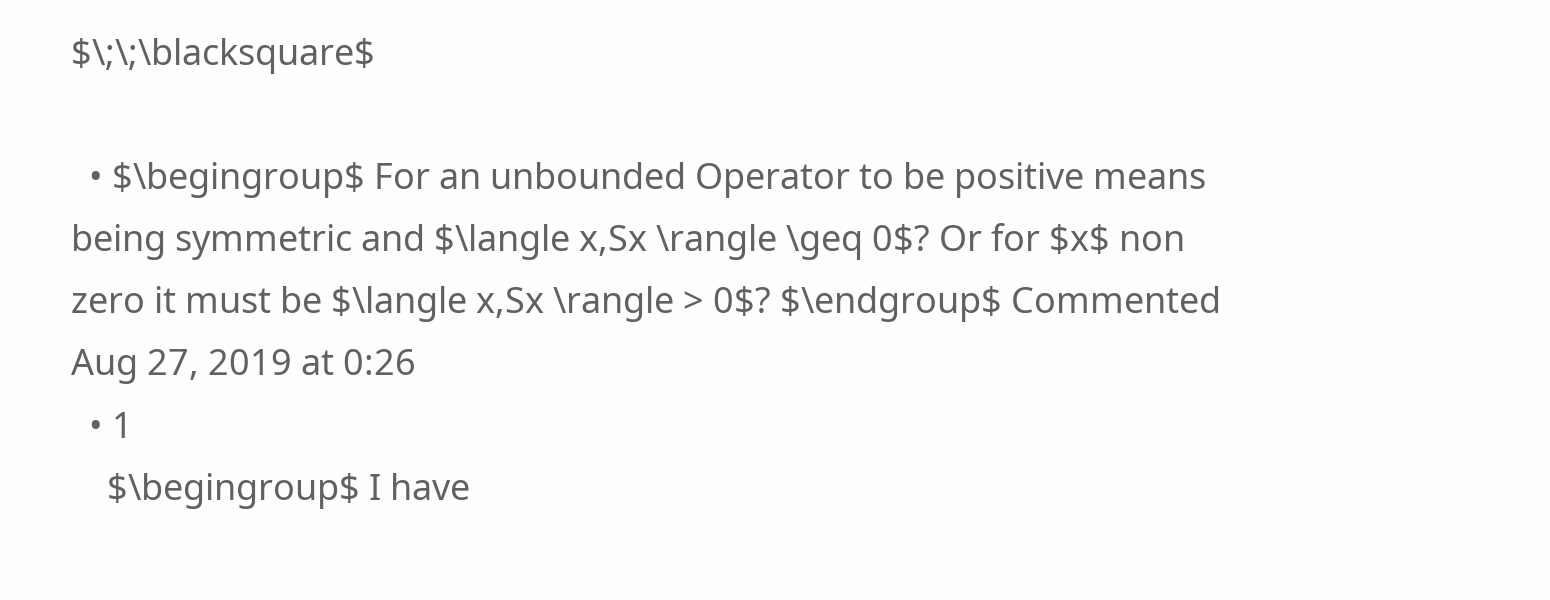$\;\;\blacksquare$

  • $\begingroup$ For an unbounded Operator to be positive means being symmetric and $\langle x,Sx \rangle \geq 0$? Or for $x$ non zero it must be $\langle x,Sx \rangle > 0$? $\endgroup$ Commented Aug 27, 2019 at 0:26
  • 1
    $\begingroup$ I have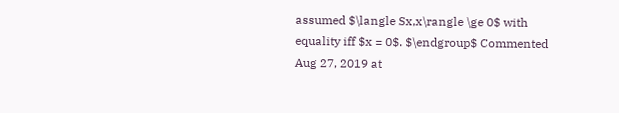assumed $\langle Sx,x\rangle \ge 0$ with equality iff $x = 0$. $\endgroup$ Commented Aug 27, 2019 at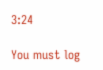3:24

You must log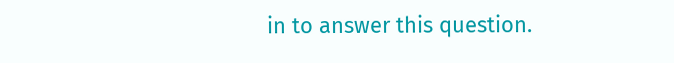in to answer this question.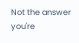Not the answer you're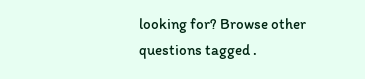looking for? Browse other questions tagged .